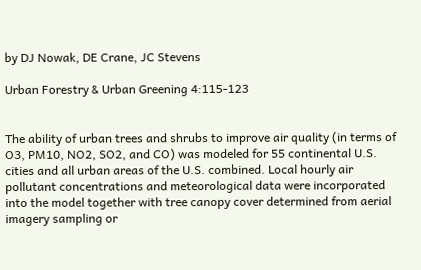by DJ Nowak, DE Crane, JC Stevens

Urban Forestry & Urban Greening 4:115-123


The ability of urban trees and shrubs to improve air quality (in terms of O3, PM10, NO2, SO2, and CO) was modeled for 55 continental U.S. cities and all urban areas of the U.S. combined. Local hourly air pollutant concentrations and meteorological data were incorporated into the model together with tree canopy cover determined from aerial imagery sampling or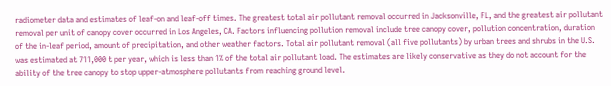radiometer data and estimates of leaf-on and leaf-off times. The greatest total air pollutant removal occurred in Jacksonville, FL, and the greatest air pollutant removal per unit of canopy cover occurred in Los Angeles, CA. Factors influencing pollution removal include tree canopy cover, pollution concentration, duration of the in-leaf period, amount of precipitation, and other weather factors. Total air pollutant removal (all five pollutants) by urban trees and shrubs in the U.S. was estimated at 711,000 t per year, which is less than 1% of the total air pollutant load. The estimates are likely conservative as they do not account for the ability of the tree canopy to stop upper-atmosphere pollutants from reaching ground level.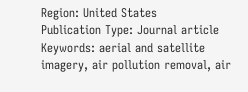Region: United States
Publication Type: Journal article
Keywords: aerial and satellite imagery, air pollution removal, air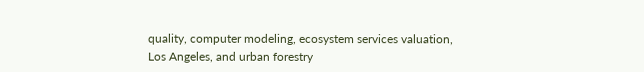quality, computer modeling, ecosystem services valuation, Los Angeles, and urban forestry